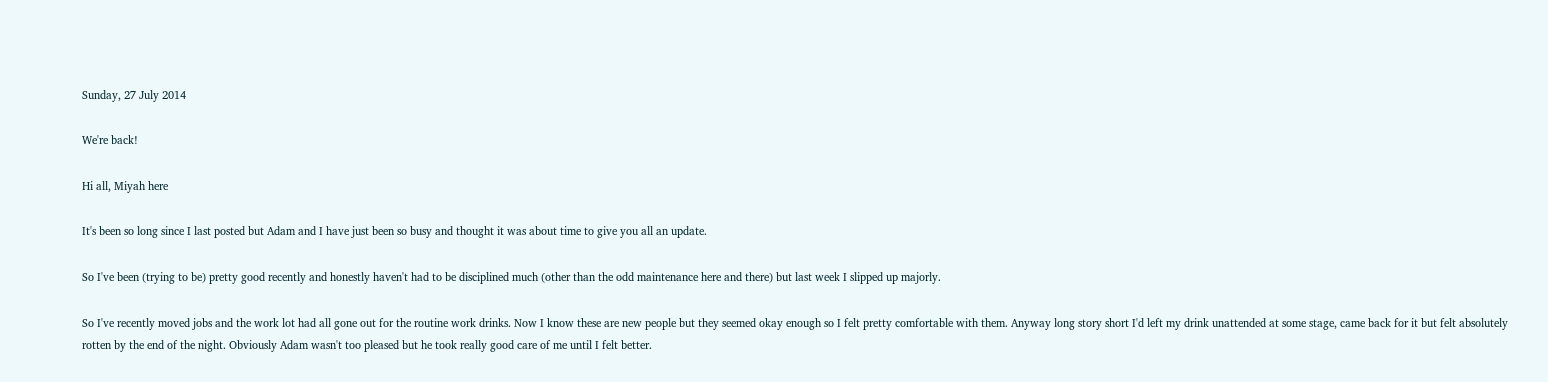Sunday, 27 July 2014

We're back!

Hi all, Miyah here

It's been so long since I last posted but Adam and I have just been so busy and thought it was about time to give you all an update.

So I've been (trying to be) pretty good recently and honestly haven't had to be disciplined much (other than the odd maintenance here and there) but last week I slipped up majorly.

So I've recently moved jobs and the work lot had all gone out for the routine work drinks. Now I know these are new people but they seemed okay enough so I felt pretty comfortable with them. Anyway long story short I'd left my drink unattended at some stage, came back for it but felt absolutely rotten by the end of the night. Obviously Adam wasn't too pleased but he took really good care of me until I felt better.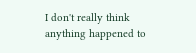I don't really think anything happened to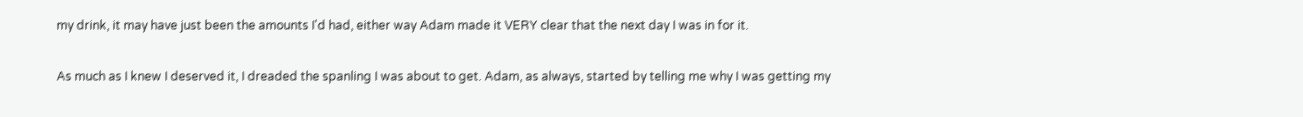my drink, it may have just been the amounts I'd had, either way Adam made it VERY clear that the next day I was in for it.

As much as I knew I deserved it, I dreaded the spanling I was about to get. Adam, as always, started by telling me why I was getting my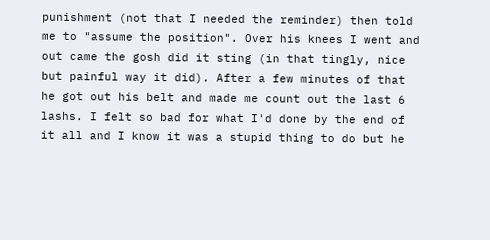punishment (not that I needed the reminder) then told me to "assume the position". Over his knees I went and out came the gosh did it sting (in that tingly, nice but painful way it did). After a few minutes of that he got out his belt and made me count out the last 6 lashs. I felt so bad for what I'd done by the end of it all and I know it was a stupid thing to do but he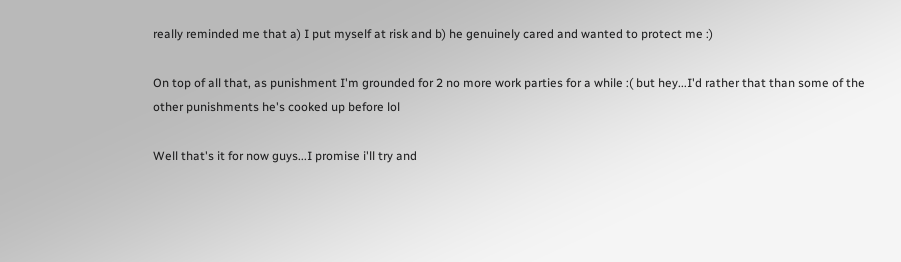really reminded me that a) I put myself at risk and b) he genuinely cared and wanted to protect me :)

On top of all that, as punishment I'm grounded for 2 no more work parties for a while :( but hey...I'd rather that than some of the other punishments he's cooked up before lol

Well that's it for now guys...I promise i'll try and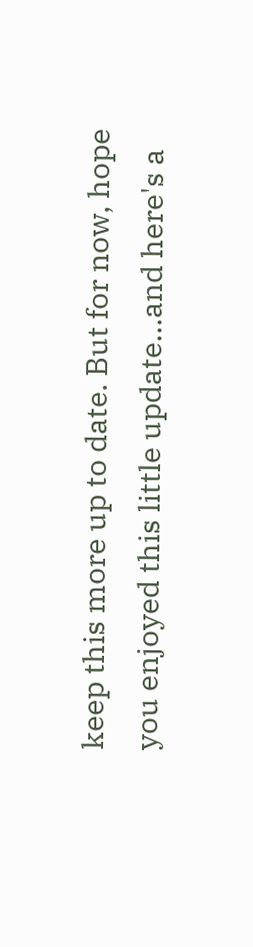keep this more up to date. But for now, hope you enjoyed this little update...and here's a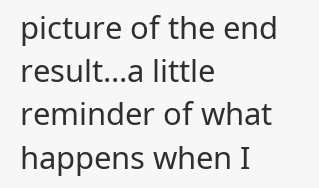picture of the end result...a little reminder of what happens when I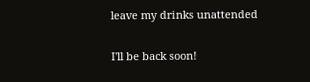leave my drinks unattended

I'll be back soon!